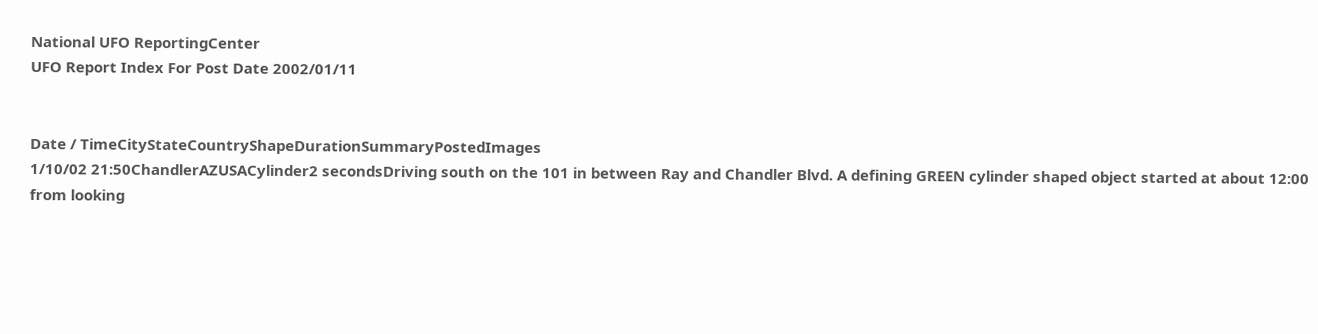National UFO ReportingCenter
UFO Report Index For Post Date 2002/01/11


Date / TimeCityStateCountryShapeDurationSummaryPostedImages
1/10/02 21:50ChandlerAZUSACylinder2 secondsDriving south on the 101 in between Ray and Chandler Blvd. A defining GREEN cylinder shaped object started at about 12:00 from looking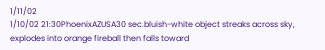1/11/02
1/10/02 21:30PhoenixAZUSA30 sec.bluish-white object streaks across sky, explodes into orange fireball then falls toward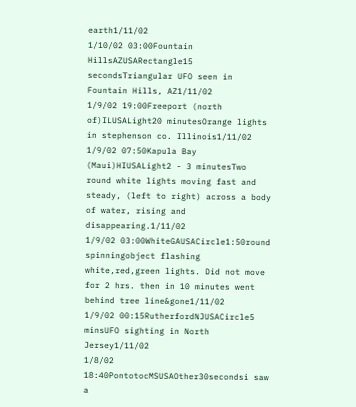earth1/11/02
1/10/02 03:00Fountain HillsAZUSARectangle15 secondsTriangular UFO seen in Fountain Hills, AZ1/11/02
1/9/02 19:00Freeport (north of)ILUSALight20 minutesOrange lights in stephenson co. Illinois1/11/02
1/9/02 07:50Kapula Bay (Maui)HIUSALight2 - 3 minutesTwo round white lights moving fast and steady, (left to right) across a body of water, rising and disappearing.1/11/02
1/9/02 03:00WhiteGAUSACircle1:50round spinningobject flashing white,red,green lights. Did not move for 2 hrs. then in 10 minutes went behind tree line&gone1/11/02
1/9/02 00:15RutherfordNJUSACircle5 minsUFO sighting in North Jersey1/11/02
1/8/02 18:40PontotocMSUSAOther30secondsi saw a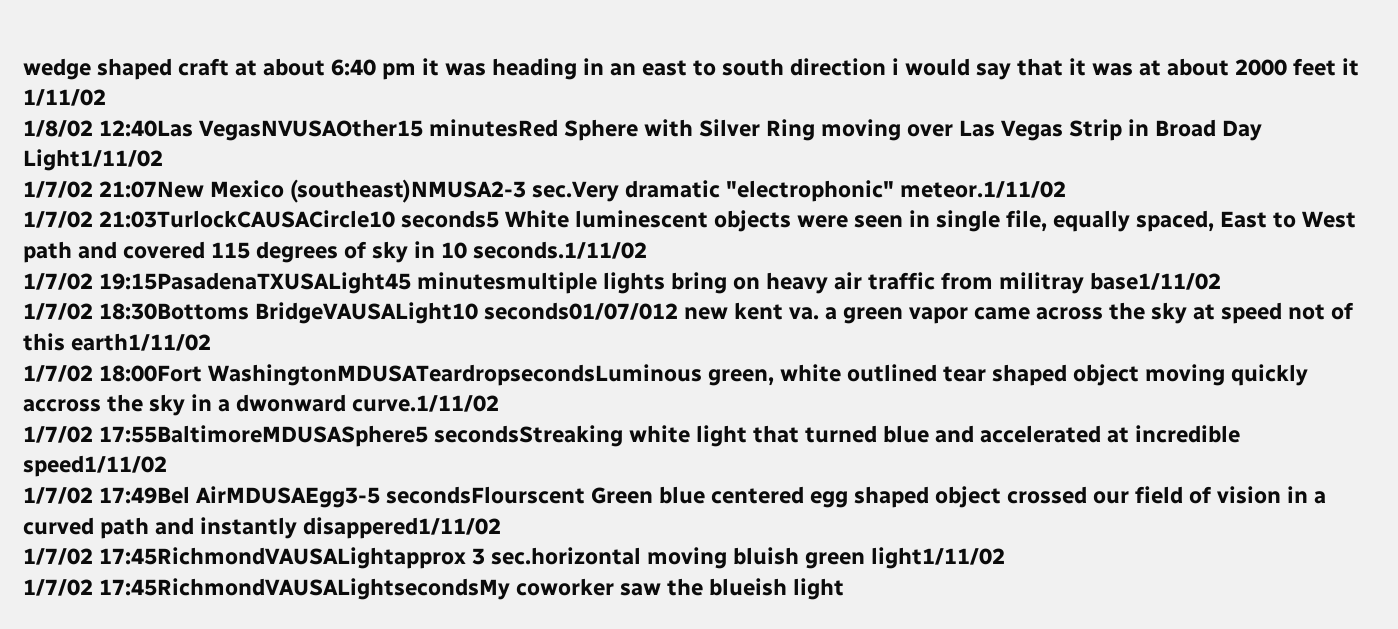wedge shaped craft at about 6:40 pm it was heading in an east to south direction i would say that it was at about 2000 feet it 1/11/02
1/8/02 12:40Las VegasNVUSAOther15 minutesRed Sphere with Silver Ring moving over Las Vegas Strip in Broad Day Light1/11/02
1/7/02 21:07New Mexico (southeast)NMUSA2-3 sec.Very dramatic "electrophonic" meteor.1/11/02
1/7/02 21:03TurlockCAUSACircle10 seconds5 White luminescent objects were seen in single file, equally spaced, East to West path and covered 115 degrees of sky in 10 seconds.1/11/02
1/7/02 19:15PasadenaTXUSALight45 minutesmultiple lights bring on heavy air traffic from militray base1/11/02
1/7/02 18:30Bottoms BridgeVAUSALight10 seconds01/07/012 new kent va. a green vapor came across the sky at speed not of this earth1/11/02
1/7/02 18:00Fort WashingtonMDUSATeardropsecondsLuminous green, white outlined tear shaped object moving quickly accross the sky in a dwonward curve.1/11/02
1/7/02 17:55BaltimoreMDUSASphere5 secondsStreaking white light that turned blue and accelerated at incredible speed1/11/02
1/7/02 17:49Bel AirMDUSAEgg3-5 secondsFlourscent Green blue centered egg shaped object crossed our field of vision in a curved path and instantly disappered1/11/02
1/7/02 17:45RichmondVAUSALightapprox 3 sec.horizontal moving bluish green light1/11/02
1/7/02 17:45RichmondVAUSALightsecondsMy coworker saw the blueish light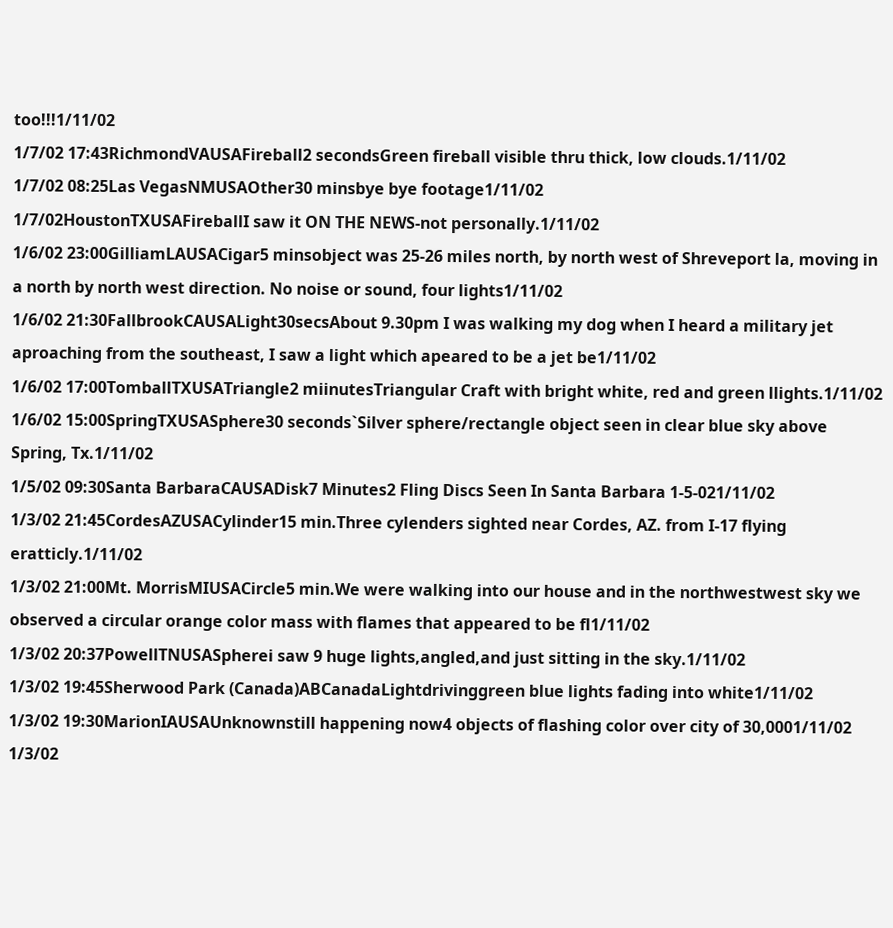too!!!1/11/02
1/7/02 17:43RichmondVAUSAFireball2 secondsGreen fireball visible thru thick, low clouds.1/11/02
1/7/02 08:25Las VegasNMUSAOther30 minsbye bye footage1/11/02
1/7/02HoustonTXUSAFireballI saw it ON THE NEWS-not personally.1/11/02
1/6/02 23:00GilliamLAUSACigar5 minsobject was 25-26 miles north, by north west of Shreveport la, moving in a north by north west direction. No noise or sound, four lights1/11/02
1/6/02 21:30FallbrookCAUSALight30secsAbout 9.30pm I was walking my dog when I heard a military jet aproaching from the southeast, I saw a light which apeared to be a jet be1/11/02
1/6/02 17:00TomballTXUSATriangle2 miinutesTriangular Craft with bright white, red and green llights.1/11/02
1/6/02 15:00SpringTXUSASphere30 seconds`Silver sphere/rectangle object seen in clear blue sky above Spring, Tx.1/11/02
1/5/02 09:30Santa BarbaraCAUSADisk7 Minutes2 Fling Discs Seen In Santa Barbara 1-5-021/11/02
1/3/02 21:45CordesAZUSACylinder15 min.Three cylenders sighted near Cordes, AZ. from I-17 flying eratticly.1/11/02
1/3/02 21:00Mt. MorrisMIUSACircle5 min.We were walking into our house and in the northwestwest sky we observed a circular orange color mass with flames that appeared to be fl1/11/02
1/3/02 20:37PowellTNUSASpherei saw 9 huge lights,angled,and just sitting in the sky.1/11/02
1/3/02 19:45Sherwood Park (Canada)ABCanadaLightdrivinggreen blue lights fading into white1/11/02
1/3/02 19:30MarionIAUSAUnknownstill happening now4 objects of flashing color over city of 30,0001/11/02
1/3/02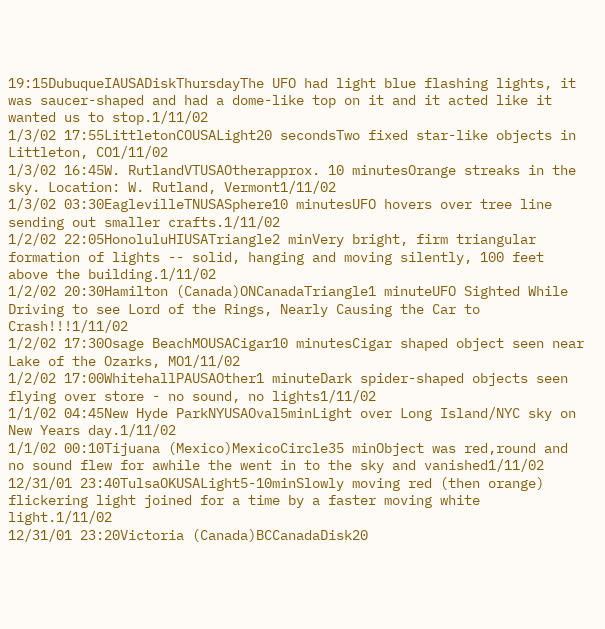19:15DubuqueIAUSADiskThursdayThe UFO had light blue flashing lights, it was saucer-shaped and had a dome-like top on it and it acted like it wanted us to stop.1/11/02
1/3/02 17:55LittletonCOUSALight20 secondsTwo fixed star-like objects in Littleton, CO1/11/02
1/3/02 16:45W. RutlandVTUSAOtherapprox. 10 minutesOrange streaks in the sky. Location: W. Rutland, Vermont1/11/02
1/3/02 03:30EaglevilleTNUSASphere10 minutesUFO hovers over tree line sending out smaller crafts.1/11/02
1/2/02 22:05HonoluluHIUSATriangle2 minVery bright, firm triangular formation of lights -- solid, hanging and moving silently, 100 feet above the building.1/11/02
1/2/02 20:30Hamilton (Canada)ONCanadaTriangle1 minuteUFO Sighted While Driving to see Lord of the Rings, Nearly Causing the Car to Crash!!!1/11/02
1/2/02 17:30Osage BeachMOUSACigar10 minutesCigar shaped object seen near Lake of the Ozarks, MO1/11/02
1/2/02 17:00WhitehallPAUSAOther1 minuteDark spider-shaped objects seen flying over store - no sound, no lights1/11/02
1/1/02 04:45New Hyde ParkNYUSAOval5minLight over Long Island/NYC sky on New Years day.1/11/02
1/1/02 00:10Tijuana (Mexico)MexicoCircle35 minObject was red,round and no sound flew for awhile the went in to the sky and vanished1/11/02
12/31/01 23:40TulsaOKUSALight5-10minSlowly moving red (then orange) flickering light joined for a time by a faster moving white light.1/11/02
12/31/01 23:20Victoria (Canada)BCCanadaDisk20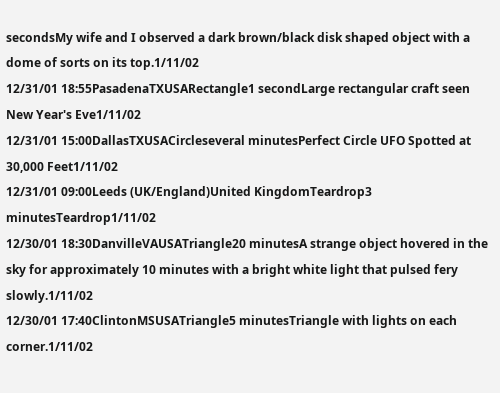secondsMy wife and I observed a dark brown/black disk shaped object with a dome of sorts on its top.1/11/02
12/31/01 18:55PasadenaTXUSARectangle1 secondLarge rectangular craft seen New Year's Eve1/11/02
12/31/01 15:00DallasTXUSACircleseveral minutesPerfect Circle UFO Spotted at 30,000 Feet1/11/02
12/31/01 09:00Leeds (UK/England)United KingdomTeardrop3 minutesTeardrop1/11/02
12/30/01 18:30DanvilleVAUSATriangle20 minutesA strange object hovered in the sky for approximately 10 minutes with a bright white light that pulsed fery slowly.1/11/02
12/30/01 17:40ClintonMSUSATriangle5 minutesTriangle with lights on each corner.1/11/02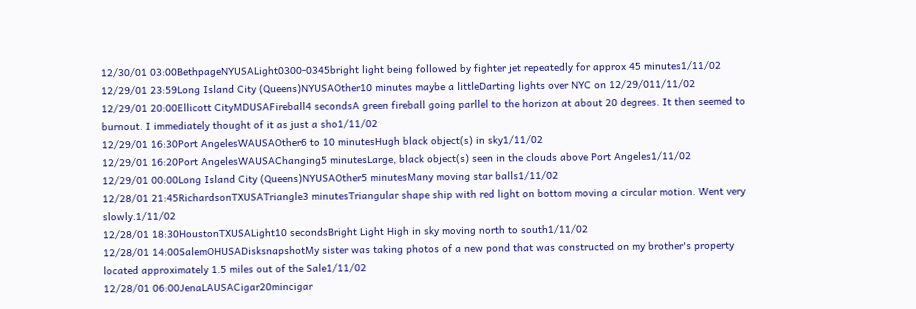12/30/01 03:00BethpageNYUSALight0300-0345bright light being followed by fighter jet repeatedly for approx 45 minutes1/11/02
12/29/01 23:59Long Island City (Queens)NYUSAOther10 minutes maybe a littleDarting lights over NYC on 12/29/011/11/02
12/29/01 20:00Ellicott CityMDUSAFireball4 secondsA green fireball going parllel to the horizon at about 20 degrees. It then seemed to burnout. I immediately thought of it as just a sho1/11/02
12/29/01 16:30Port AngelesWAUSAOther6 to 10 minutesHugh black object(s) in sky1/11/02
12/29/01 16:20Port AngelesWAUSAChanging5 minutesLarge, black object(s) seen in the clouds above Port Angeles1/11/02
12/29/01 00:00Long Island City (Queens)NYUSAOther5 minutesMany moving star balls1/11/02
12/28/01 21:45RichardsonTXUSATriangle3 minutesTriangular shape ship with red light on bottom moving a circular motion. Went very slowly.1/11/02
12/28/01 18:30HoustonTXUSALight10 secondsBright Light High in sky moving north to south1/11/02
12/28/01 14:00SalemOHUSADisksnapshotMy sister was taking photos of a new pond that was constructed on my brother's property located approximately 1.5 miles out of the Sale1/11/02
12/28/01 06:00JenaLAUSACigar20mincigar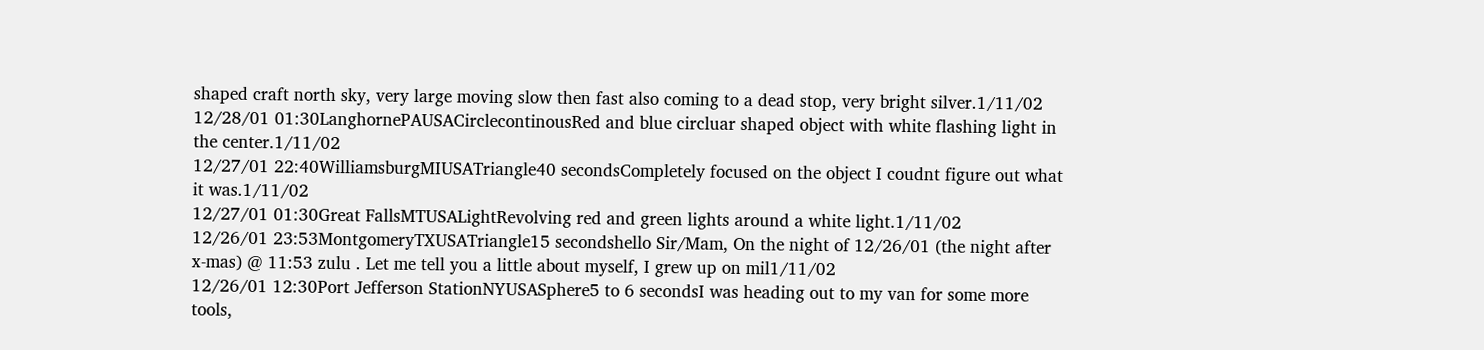shaped craft north sky, very large moving slow then fast also coming to a dead stop, very bright silver.1/11/02
12/28/01 01:30LanghornePAUSACirclecontinousRed and blue circluar shaped object with white flashing light in the center.1/11/02
12/27/01 22:40WilliamsburgMIUSATriangle40 secondsCompletely focused on the object I coudnt figure out what it was.1/11/02
12/27/01 01:30Great FallsMTUSALightRevolving red and green lights around a white light.1/11/02
12/26/01 23:53MontgomeryTXUSATriangle15 secondshello Sir/Mam, On the night of 12/26/01 (the night after x-mas) @ 11:53 zulu . Let me tell you a little about myself, I grew up on mil1/11/02
12/26/01 12:30Port Jefferson StationNYUSASphere5 to 6 secondsI was heading out to my van for some more tools,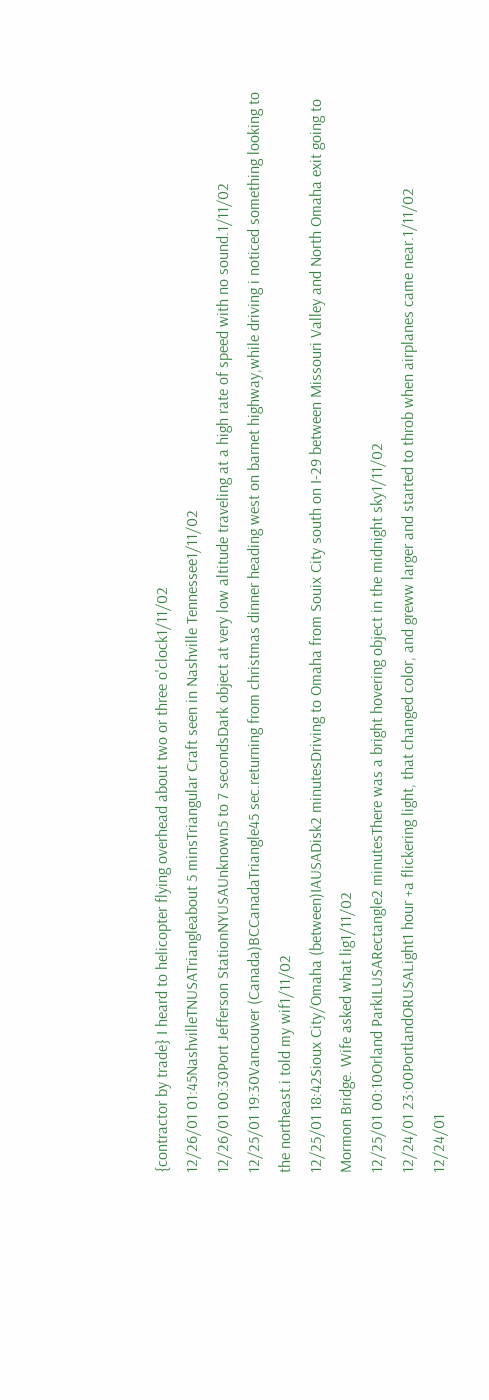{contractor by trade} I heard to helicopter flying overhead about two or three o'clock1/11/02
12/26/01 01:45NashvilleTNUSATriangleabout 5 minsTriangular Craft seen in Nashville Tennessee1/11/02
12/26/01 00:30Port Jefferson StationNYUSAUnknown5 to 7 secondsDark object at very low altitude traveling at a high rate of speed with no sound.1/11/02
12/25/01 19:30Vancouver (Canada)BCCanadaTriangle45 sec.returning from christmas dinner heading west on barnet highway,while driving i noticed something looking to the northeast.i told my wif1/11/02
12/25/01 18:42Sioux City/Omaha (between)IAUSADisk2 minutesDriving to Omaha from Souix City south on I-29 between Missouri Valley and North Omaha exit going to Mormon Bridge. Wife asked what lig1/11/02
12/25/01 00:10Orland ParkILUSARectangle2 minutesThere was a bright hovering object in the midnight sky1/11/02
12/24/01 23:00PortlandORUSALight1 hour +a flickering light, that changed color, and greww larger and started to throb when airplanes came near.1/11/02
12/24/01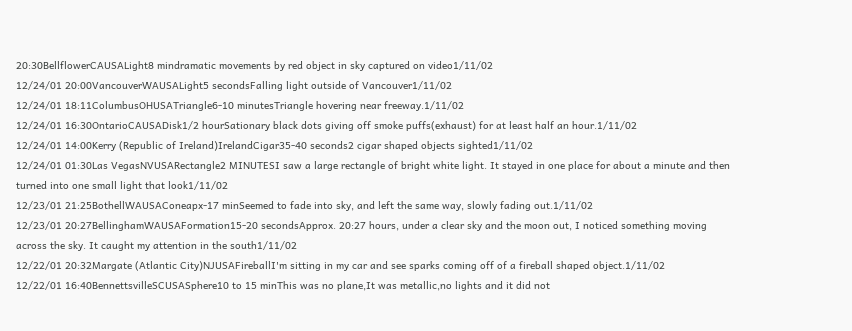20:30BellflowerCAUSALight8 mindramatic movements by red object in sky captured on video1/11/02
12/24/01 20:00VancouverWAUSALight5 secondsFalling light outside of Vancouver1/11/02
12/24/01 18:11ColumbusOHUSATriangle6-10 minutesTriangle hovering near freeway.1/11/02
12/24/01 16:30OntarioCAUSADisk1/2 hourSationary black dots giving off smoke puffs(exhaust) for at least half an hour.1/11/02
12/24/01 14:00Kerry (Republic of Ireland)IrelandCigar35-40 seconds2 cigar shaped objects sighted1/11/02
12/24/01 01:30Las VegasNVUSARectangle2 MINUTESI saw a large rectangle of bright white light. It stayed in one place for about a minute and then turned into one small light that look1/11/02
12/23/01 21:25BothellWAUSAConeapx-17 minSeemed to fade into sky, and left the same way, slowly fading out.1/11/02
12/23/01 20:27BellinghamWAUSAFormation15-20 secondsApprox. 20:27 hours, under a clear sky and the moon out, I noticed something moving across the sky. It caught my attention in the south1/11/02
12/22/01 20:32Margate (Atlantic City)NJUSAFireballI'm sitting in my car and see sparks coming off of a fireball shaped object.1/11/02
12/22/01 16:40BennettsvilleSCUSASphere10 to 15 minThis was no plane,It was metallic,no lights and it did not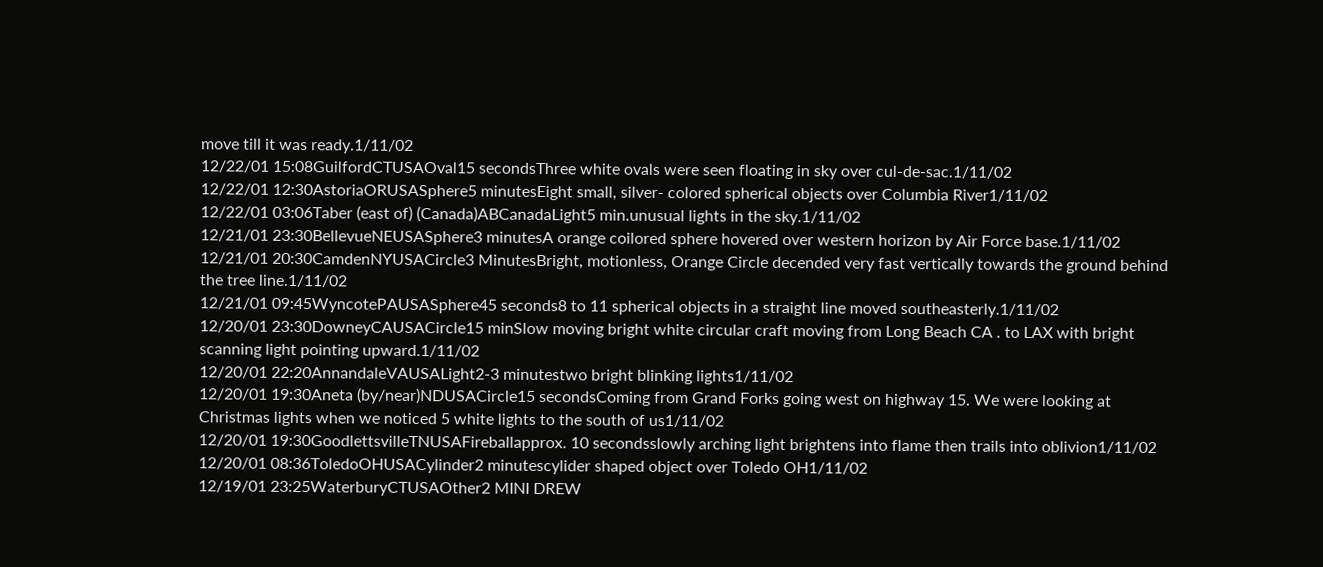move till it was ready.1/11/02
12/22/01 15:08GuilfordCTUSAOval15 secondsThree white ovals were seen floating in sky over cul-de-sac.1/11/02
12/22/01 12:30AstoriaORUSASphere5 minutesEight small, silver- colored spherical objects over Columbia River1/11/02
12/22/01 03:06Taber (east of) (Canada)ABCanadaLight5 min.unusual lights in the sky.1/11/02
12/21/01 23:30BellevueNEUSASphere3 minutesA orange coilored sphere hovered over western horizon by Air Force base.1/11/02
12/21/01 20:30CamdenNYUSACircle3 MinutesBright, motionless, Orange Circle decended very fast vertically towards the ground behind the tree line.1/11/02
12/21/01 09:45WyncotePAUSASphere45 seconds8 to 11 spherical objects in a straight line moved southeasterly.1/11/02
12/20/01 23:30DowneyCAUSACircle15 minSlow moving bright white circular craft moving from Long Beach CA . to LAX with bright scanning light pointing upward.1/11/02
12/20/01 22:20AnnandaleVAUSALight2-3 minutestwo bright blinking lights1/11/02
12/20/01 19:30Aneta (by/near)NDUSACircle15 secondsComing from Grand Forks going west on highway 15. We were looking at Christmas lights when we noticed 5 white lights to the south of us1/11/02
12/20/01 19:30GoodlettsvilleTNUSAFireballapprox. 10 secondsslowly arching light brightens into flame then trails into oblivion1/11/02
12/20/01 08:36ToledoOHUSACylinder2 minutescylider shaped object over Toledo OH1/11/02
12/19/01 23:25WaterburyCTUSAOther2 MINI DREW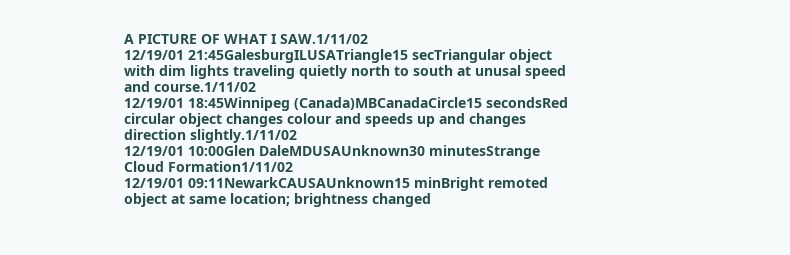A PICTURE OF WHAT I SAW.1/11/02
12/19/01 21:45GalesburgILUSATriangle15 secTriangular object with dim lights traveling quietly north to south at unusal speed and course.1/11/02
12/19/01 18:45Winnipeg (Canada)MBCanadaCircle15 secondsRed circular object changes colour and speeds up and changes direction slightly.1/11/02
12/19/01 10:00Glen DaleMDUSAUnknown30 minutesStrange Cloud Formation1/11/02
12/19/01 09:11NewarkCAUSAUnknown15 minBright remoted object at same location; brightness changed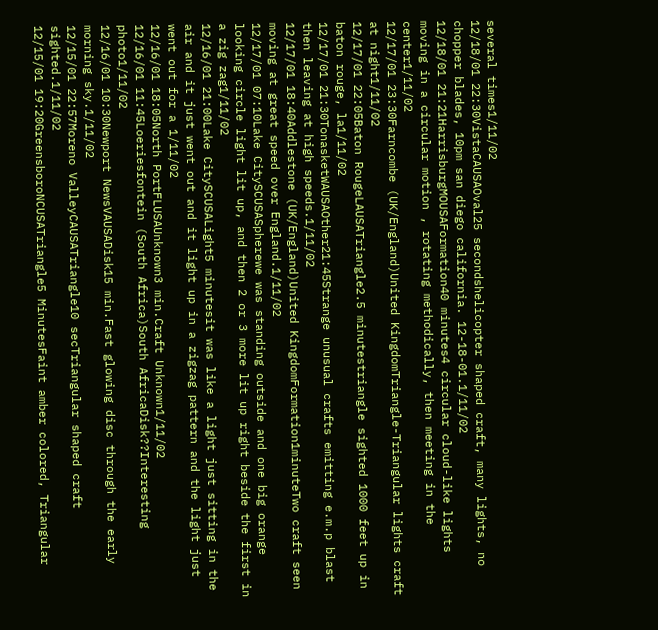several times1/11/02
12/18/01 22:30VistaCAUSAOval25 secondshelicopter shaped craft, many lights, no chopper blades, 10pm san diego california. 12-18-01.1/11/02
12/18/01 21:21HarrisburgMOUSAFormation40 minutes4 circular cloud-like lights moving in a circular motion , rotating methodically, then meeting in the center1/11/02
12/17/01 23:30Farncombe (UK/England)United KingdomTriangle-Triangular lights craft at night1/11/02
12/17/01 22:05Baton RougeLAUSATriangle2.5 minutestriangle sighted 1000 feet up in baton rouge, la1/11/02
12/17/01 21:30TonasketWAUSAOther21:45Strange unusual crafts emitting e.m.p blast then leaving at high speeds.1/11/02
12/17/01 18:40Addlestone (UK/England)United KingdomFormation1minuteTwo craft seen moving at great speed over England.1/11/02
12/17/01 07:10Lake CitySCUSASpherewe was standing outside and one big orange looking circle light lit up, and then 2 or 3 more lit up right beside the first in a zig zag1/11/02
12/16/01 21:00Lake CitySCUSALight5 minutesit was like a light just sitting in the air and it just went out and it light up in a zigzag pattern and the light just went out for a 1/11/02
12/16/01 18:05North PortFLUSAUnknown3 min.Craft Unknown1/11/02
12/16/01 11:45Loeriesfontein (South Africa)South AfricaDisk??Interesting photo1/11/02
12/16/01 10:30Newport NewsVAUSADisk15 min.Fast glowing disc through the early morning sky.1/11/02
12/15/01 22:57Moreno ValleyCAUSATriangle10 secTriangular shaped craft sighted.1/11/02
12/15/01 19:20GreensboroNCUSATriangle5 MinutesFaint amber colored, Triangular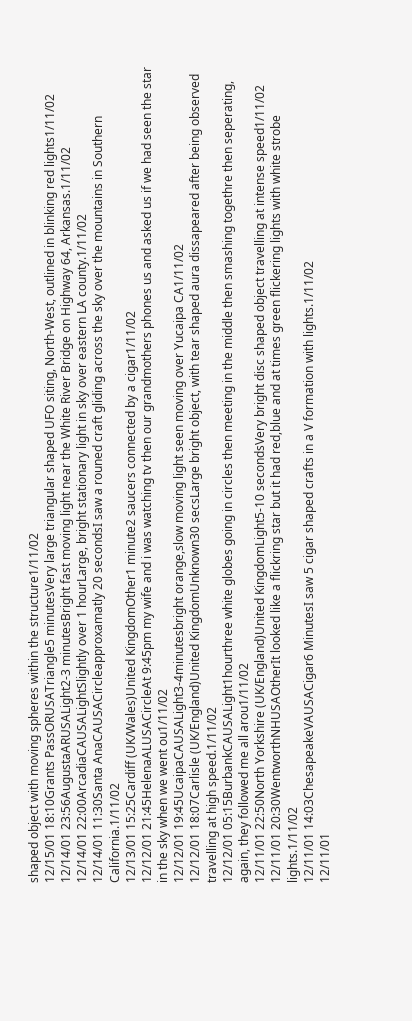shaped object with moving spheres within the structure1/11/02
12/15/01 18:10Grants PassORUSATriangle5 minutesVery large triangular shaped UFO siting, North-West, outlined in blinking red lights1/11/02
12/14/01 23:56AugustaARUSALight2-3 minutesBright fast moving light near the White River Bridge on Highway 64, Arkansas.1/11/02
12/14/01 22:00ArcadiaCAUSALightSlightly over 1 hourLarge, bright stationary light in sky over eastern LA county.1/11/02
12/14/01 11:30Santa AnaCAUSACircleapproxamatly 20 secondsI saw a rouned craft gliding across the sky over the mountains in Southern California.1/11/02
12/13/01 15:25Cardiff (UK/Wales)United KingdomOther1 minute2 saucers connected by a cigar1/11/02
12/12/01 21:45HelenaALUSACircleAt 9:45pm my wife and i was watching tv then our grandmothers phones us and asked us if we had seen the star in the sky when we went ou1/11/02
12/12/01 19:45UcaipaCAUSALight3-4minutesbright orange,slow moving light seen moving over Yucaipa CA1/11/02
12/12/01 18:07Carlisle (UK/England)United KingdomUnknown30 secsLarge bright object, with tear shaped aura dissapeared after being observed travelling at high speed.1/11/02
12/12/01 05:15BurbankCAUSALight1hourthree white globes going in circles then meeting in the middle then smashing togethre then seperating, again, they followed me all arou1/11/02
12/11/01 22:50North Yorkshire (UK/England)United KingdomLight5-10 secondsVery bright disc shaped object travelling at intense speed1/11/02
12/11/01 20:30WentworthNHUSAOtherIt looked like a flickring star but it had red,blue and at times green flickering lights with white strobe lights.1/11/02
12/11/01 14:03ChesapeakeVAUSACigar6 MinutesI saw 5 cigar shaped crafts in a V formation with lights.1/11/02
12/11/01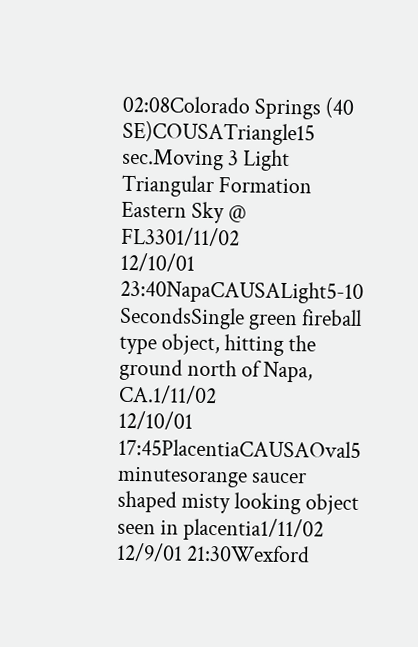02:08Colorado Springs (40 SE)COUSATriangle15 sec.Moving 3 Light Triangular Formation Eastern Sky @ FL3301/11/02
12/10/01 23:40NapaCAUSALight5-10 SecondsSingle green fireball type object, hitting the ground north of Napa, CA.1/11/02
12/10/01 17:45PlacentiaCAUSAOval5 minutesorange saucer shaped misty looking object seen in placentia1/11/02
12/9/01 21:30Wexford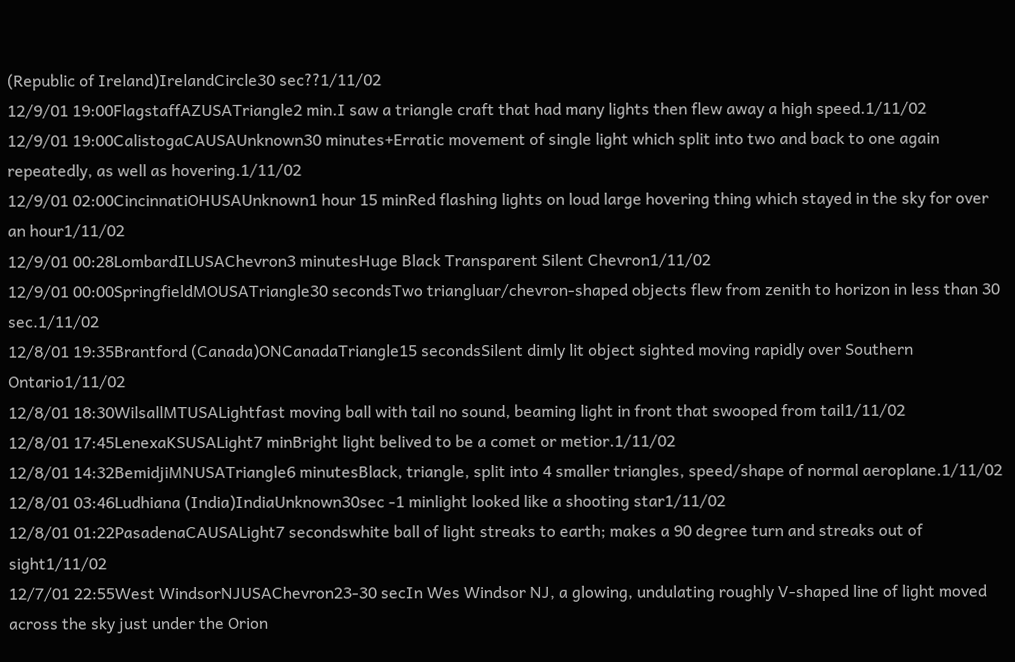(Republic of Ireland)IrelandCircle30 sec??1/11/02
12/9/01 19:00FlagstaffAZUSATriangle2 min.I saw a triangle craft that had many lights then flew away a high speed.1/11/02
12/9/01 19:00CalistogaCAUSAUnknown30 minutes+Erratic movement of single light which split into two and back to one again repeatedly, as well as hovering.1/11/02
12/9/01 02:00CincinnatiOHUSAUnknown1 hour 15 minRed flashing lights on loud large hovering thing which stayed in the sky for over an hour1/11/02
12/9/01 00:28LombardILUSAChevron3 minutesHuge Black Transparent Silent Chevron1/11/02
12/9/01 00:00SpringfieldMOUSATriangle30 secondsTwo triangluar/chevron-shaped objects flew from zenith to horizon in less than 30 sec.1/11/02
12/8/01 19:35Brantford (Canada)ONCanadaTriangle15 secondsSilent dimly lit object sighted moving rapidly over Southern Ontario1/11/02
12/8/01 18:30WilsallMTUSALightfast moving ball with tail no sound, beaming light in front that swooped from tail1/11/02
12/8/01 17:45LenexaKSUSALight7 minBright light belived to be a comet or metior.1/11/02
12/8/01 14:32BemidjiMNUSATriangle6 minutesBlack, triangle, split into 4 smaller triangles, speed/shape of normal aeroplane.1/11/02
12/8/01 03:46Ludhiana (India)IndiaUnknown30sec -1 minlight looked like a shooting star1/11/02
12/8/01 01:22PasadenaCAUSALight7 secondswhite ball of light streaks to earth; makes a 90 degree turn and streaks out of sight1/11/02
12/7/01 22:55West WindsorNJUSAChevron23-30 secIn Wes Windsor NJ, a glowing, undulating roughly V-shaped line of light moved across the sky just under the Orion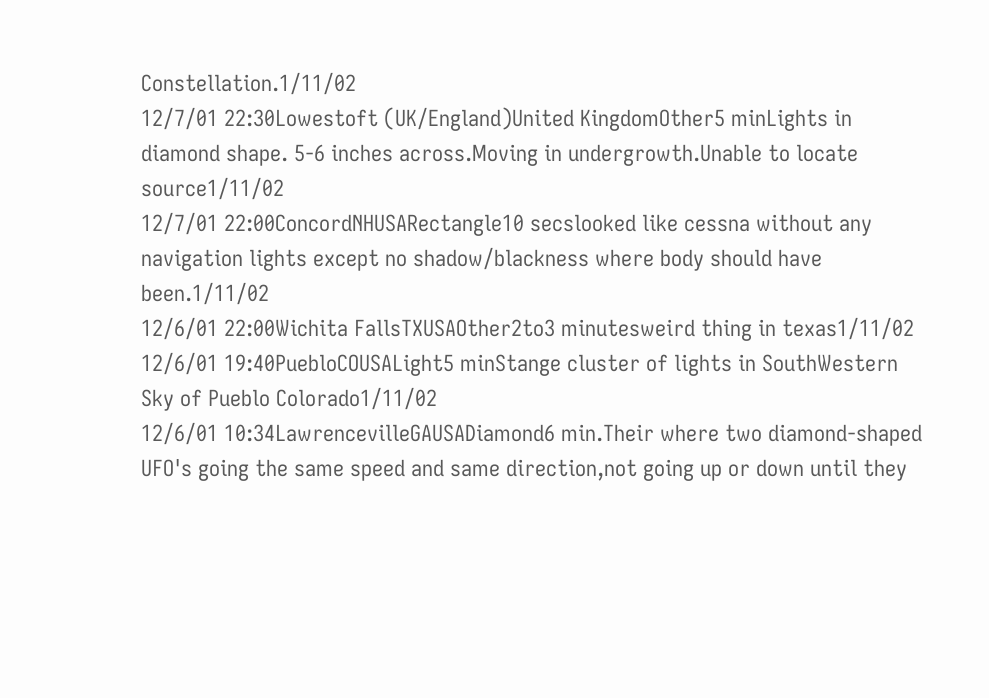Constellation.1/11/02
12/7/01 22:30Lowestoft (UK/England)United KingdomOther5 minLights in diamond shape. 5-6 inches across.Moving in undergrowth.Unable to locate source1/11/02
12/7/01 22:00ConcordNHUSARectangle10 secslooked like cessna without any navigation lights except no shadow/blackness where body should have been.1/11/02
12/6/01 22:00Wichita FallsTXUSAOther2to3 minutesweird thing in texas1/11/02
12/6/01 19:40PuebloCOUSALight5 minStange cluster of lights in SouthWestern Sky of Pueblo Colorado1/11/02
12/6/01 10:34LawrencevilleGAUSADiamond6 min.Their where two diamond-shaped UFO's going the same speed and same direction,not going up or down until they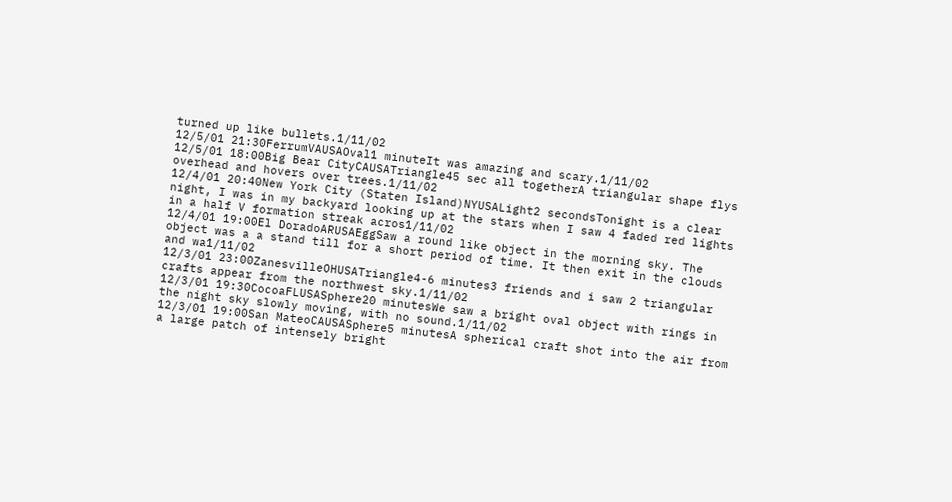turned up like bullets.1/11/02
12/5/01 21:30FerrumVAUSAOval1 minuteIt was amazing and scary.1/11/02
12/5/01 18:00Big Bear CityCAUSATriangle45 sec all togetherA triangular shape flys overhead and hovers over trees.1/11/02
12/4/01 20:40New York City (Staten Island)NYUSALight2 secondsTonight is a clear night, I was in my backyard looking up at the stars when I saw 4 faded red lights in a half V formation streak acros1/11/02
12/4/01 19:00El DoradoARUSAEggSaw a round like object in the morning sky. The object was a a stand till for a short period of time. It then exit in the clouds and wa1/11/02
12/3/01 23:00ZanesvilleOHUSATriangle4-6 minutes3 friends and i saw 2 triangular crafts appear from the northwest sky.1/11/02
12/3/01 19:30CocoaFLUSASphere20 minutesWe saw a bright oval object with rings in the night sky slowly moving, with no sound.1/11/02
12/3/01 19:00San MateoCAUSASphere5 minutesA spherical craft shot into the air from a large patch of intensely bright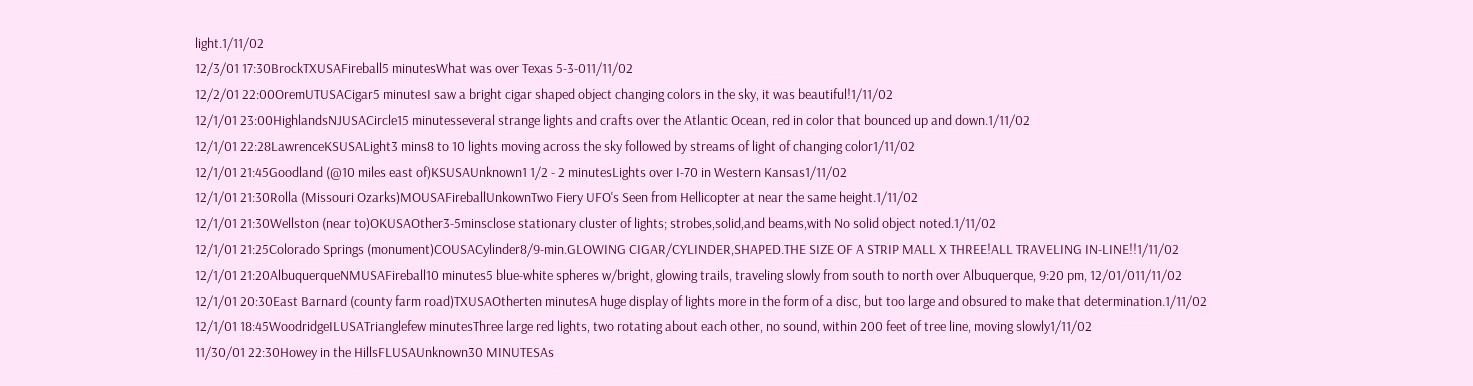light.1/11/02
12/3/01 17:30BrockTXUSAFireball5 minutesWhat was over Texas 5-3-011/11/02
12/2/01 22:00OremUTUSACigar5 minutesI saw a bright cigar shaped object changing colors in the sky, it was beautiful!1/11/02
12/1/01 23:00HighlandsNJUSACircle15 minutesseveral strange lights and crafts over the Atlantic Ocean, red in color that bounced up and down.1/11/02
12/1/01 22:28LawrenceKSUSALight3 mins8 to 10 lights moving across the sky followed by streams of light of changing color1/11/02
12/1/01 21:45Goodland (@10 miles east of)KSUSAUnknown1 1/2 - 2 minutesLights over I-70 in Western Kansas1/11/02
12/1/01 21:30Rolla (Missouri Ozarks)MOUSAFireballUnkownTwo Fiery UFO's Seen from Hellicopter at near the same height.1/11/02
12/1/01 21:30Wellston (near to)OKUSAOther3-5minsclose stationary cluster of lights; strobes,solid,and beams,with No solid object noted.1/11/02
12/1/01 21:25Colorado Springs (monument)COUSACylinder8/9-min.GLOWING CIGAR/CYLINDER,SHAPED.THE SIZE OF A STRIP MALL X THREE!ALL TRAVELING IN-LINE!!1/11/02
12/1/01 21:20AlbuquerqueNMUSAFireball10 minutes5 blue-white spheres w/bright, glowing trails, traveling slowly from south to north over Albuquerque, 9:20 pm, 12/01/011/11/02
12/1/01 20:30East Barnard (county farm road)TXUSAOtherten minutesA huge display of lights more in the form of a disc, but too large and obsured to make that determination.1/11/02
12/1/01 18:45WoodridgeILUSATrianglefew minutesThree large red lights, two rotating about each other, no sound, within 200 feet of tree line, moving slowly1/11/02
11/30/01 22:30Howey in the HillsFLUSAUnknown30 MINUTESAs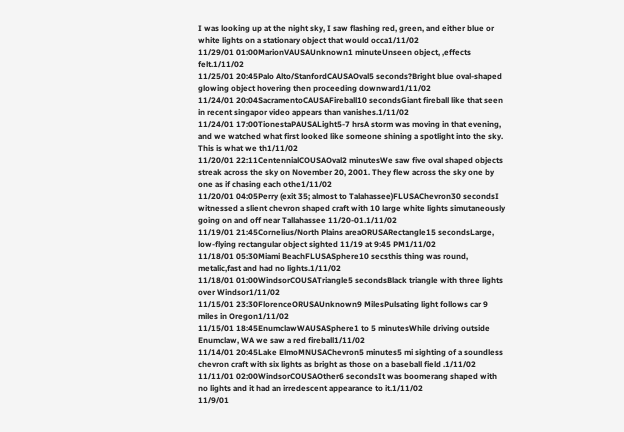I was looking up at the night sky, I saw flashing red, green, and either blue or white lights on a stationary object that would occa1/11/02
11/29/01 01:00MarionVAUSAUnknown1 minuteUnseen object, ,effects felt.1/11/02
11/25/01 20:45Palo Alto/StanfordCAUSAOval5 seconds?Bright blue oval-shaped glowing object hovering then proceeding downward1/11/02
11/24/01 20:04SacramentoCAUSAFireball10 secondsGiant fireball like that seen in recent singapor video appears than vanishes.1/11/02
11/24/01 17:00TionestaPAUSALight5-7 hrsA storm was moving in that evening, and we watched what first looked like someone shining a spotlight into the sky. This is what we th1/11/02
11/20/01 22:11CentennialCOUSAOval2 minutesWe saw five oval shaped objects streak across the sky on November 20, 2001. They flew across the sky one by one as if chasing each othe1/11/02
11/20/01 04:05Perry (exit 35; almost to Talahassee)FLUSAChevron30 secondsI witnessed a slient chevron shaped craft with 10 large white lights simutaneously going on and off near Tallahassee 11/20-01.1/11/02
11/19/01 21:45Cornelius/North Plains areaORUSARectangle15 secondsLarge, low-flying rectangular object sighted 11/19 at 9:45 PM1/11/02
11/18/01 05:30Miami BeachFLUSASphere10 secsthis thing was round, metalic,fast and had no lights.1/11/02
11/18/01 01:00WindsorCOUSATriangle5 secondsBlack triangle with three lights over Windsor1/11/02
11/15/01 23:30FlorenceORUSAUnknown9 MilesPulsating light follows car 9 miles in Oregon1/11/02
11/15/01 18:45EnumclawWAUSASphere1 to 5 minutesWhile driving outside Enumclaw, WA we saw a red fireball1/11/02
11/14/01 20:45Lake ElmoMNUSAChevron5 minutes5 mi sighting of a soundless chevron craft with six lights as bright as those on a baseball field .1/11/02
11/11/01 02:00WindsorCOUSAOther6 secondsIt was boomerang shaped with no lights and it had an irredescent appearance to it.1/11/02
11/9/01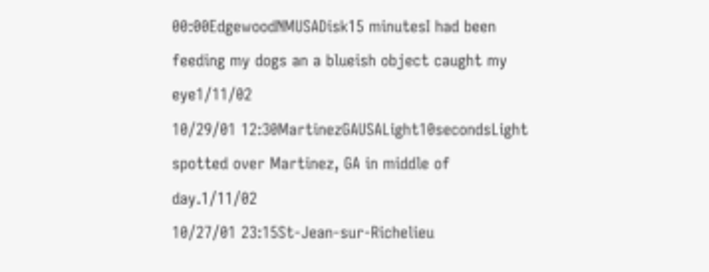00:00EdgewoodNMUSADisk15 minutesI had been feeding my dogs an a blueish object caught my eye1/11/02
10/29/01 12:30MartinezGAUSALight10secondsLight spotted over Martinez, GA in middle of day.1/11/02
10/27/01 23:15St-Jean-sur-Richelieu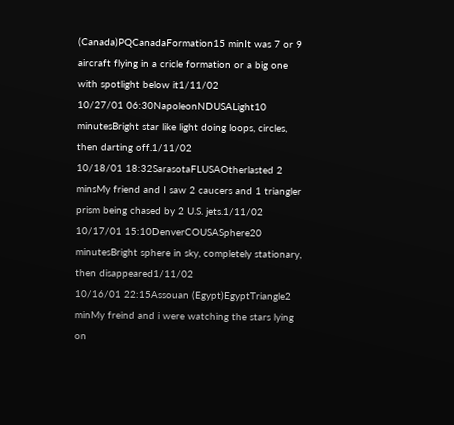(Canada)PQCanadaFormation15 minIt was 7 or 9 aircraft flying in a cricle formation or a big one with spotlight below it1/11/02
10/27/01 06:30NapoleonNDUSALight10 minutesBright star like light doing loops, circles, then darting off.1/11/02
10/18/01 18:32SarasotaFLUSAOtherlasted 2 minsMy friend and I saw 2 caucers and 1 triangler prism being chased by 2 U.S. jets.1/11/02
10/17/01 15:10DenverCOUSASphere20 minutesBright sphere in sky, completely stationary, then disappeared1/11/02
10/16/01 22:15Assouan (Egypt)EgyptTriangle2 minMy freind and i were watching the stars lying on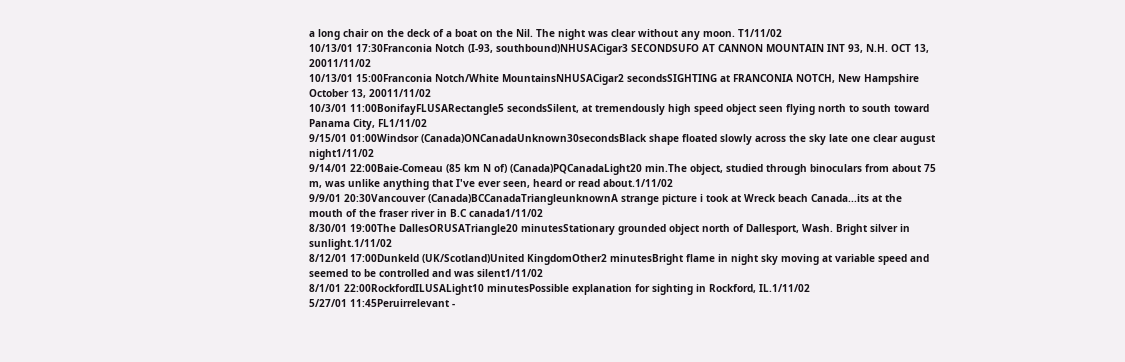a long chair on the deck of a boat on the Nil. The night was clear without any moon. T1/11/02
10/13/01 17:30Franconia Notch (I-93, southbound)NHUSACigar3 SECONDSUFO AT CANNON MOUNTAIN INT 93, N.H. OCT 13, 20011/11/02
10/13/01 15:00Franconia Notch/White MountainsNHUSACigar2 secondsSIGHTING at FRANCONIA NOTCH, New Hampshire October 13, 20011/11/02
10/3/01 11:00BonifayFLUSARectangle5 secondsSilent, at tremendously high speed object seen flying north to south toward Panama City, FL1/11/02
9/15/01 01:00Windsor (Canada)ONCanadaUnknown30secondsBlack shape floated slowly across the sky late one clear august night1/11/02
9/14/01 22:00Baie-Comeau (85 km N of) (Canada)PQCanadaLight20 min.The object, studied through binoculars from about 75 m, was unlike anything that I've ever seen, heard or read about.1/11/02
9/9/01 20:30Vancouver (Canada)BCCanadaTriangleunknownA strange picture i took at Wreck beach Canada...its at the mouth of the fraser river in B.C canada1/11/02
8/30/01 19:00The DallesORUSATriangle20 minutesStationary grounded object north of Dallesport, Wash. Bright silver in sunlight.1/11/02
8/12/01 17:00Dunkeld (UK/Scotland)United KingdomOther2 minutesBright flame in night sky moving at variable speed and seemed to be controlled and was silent1/11/02
8/1/01 22:00RockfordILUSALight10 minutesPossible explanation for sighting in Rockford, IL.1/11/02
5/27/01 11:45Peruirrelevant -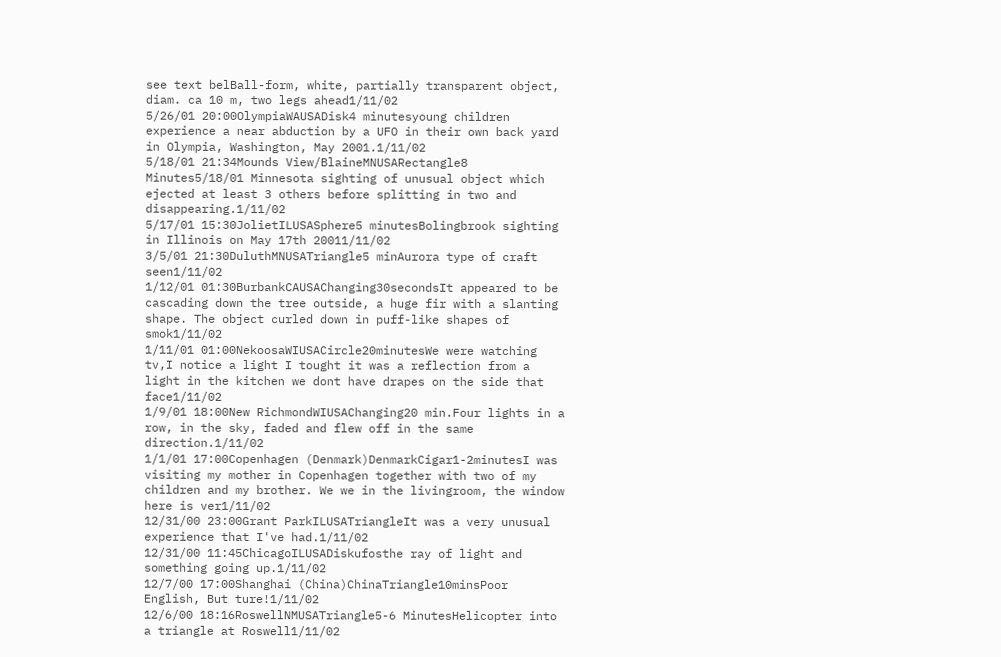see text belBall-form, white, partially transparent object, diam. ca 10 m, two legs ahead1/11/02
5/26/01 20:00OlympiaWAUSADisk4 minutesyoung children experience a near abduction by a UFO in their own back yard in Olympia, Washington, May 2001.1/11/02
5/18/01 21:34Mounds View/BlaineMNUSARectangle8 Minutes5/18/01 Minnesota sighting of unusual object which ejected at least 3 others before splitting in two and disappearing.1/11/02
5/17/01 15:30JolietILUSASphere5 minutesBolingbrook sighting in Illinois on May 17th 20011/11/02
3/5/01 21:30DuluthMNUSATriangle5 minAurora type of craft seen1/11/02
1/12/01 01:30BurbankCAUSAChanging30secondsIt appeared to be cascading down the tree outside, a huge fir with a slanting shape. The object curled down in puff-like shapes of smok1/11/02
1/11/01 01:00NekoosaWIUSACircle20minutesWe were watching tv,I notice a light I tought it was a reflection from a light in the kitchen we dont have drapes on the side that face1/11/02
1/9/01 18:00New RichmondWIUSAChanging20 min.Four lights in a row, in the sky, faded and flew off in the same direction.1/11/02
1/1/01 17:00Copenhagen (Denmark)DenmarkCigar1-2minutesI was visiting my mother in Copenhagen together with two of my children and my brother. We we in the livingroom, the window here is ver1/11/02
12/31/00 23:00Grant ParkILUSATriangleIt was a very unusual experience that I've had.1/11/02
12/31/00 11:45ChicagoILUSADiskufosthe ray of light and something going up.1/11/02
12/7/00 17:00Shanghai (China)ChinaTriangle10minsPoor English, But ture!1/11/02
12/6/00 18:16RoswellNMUSATriangle5-6 MinutesHelicopter into a triangle at Roswell1/11/02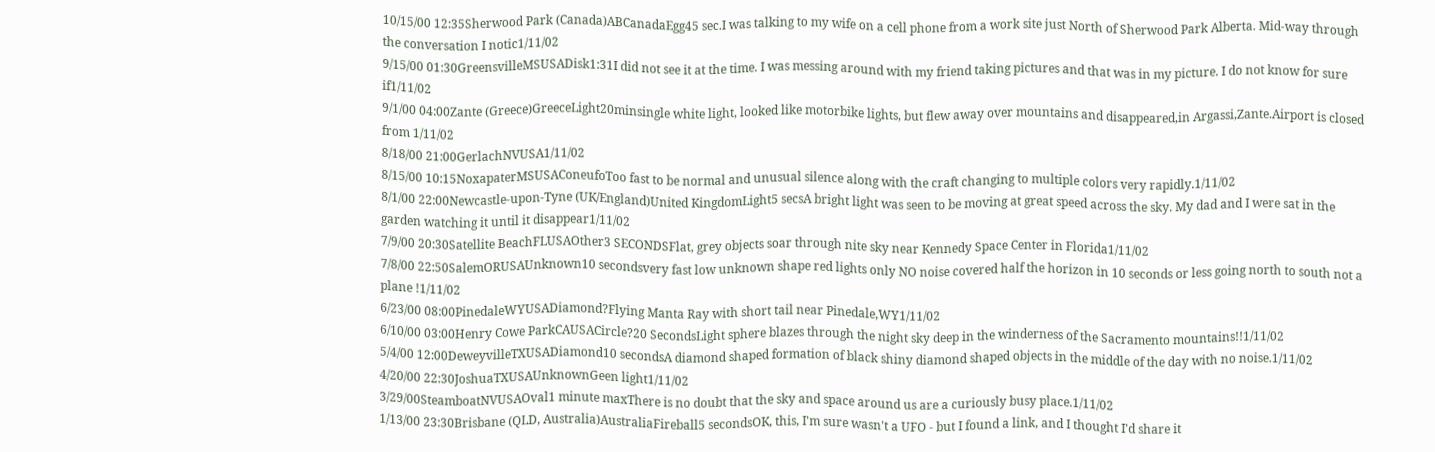10/15/00 12:35Sherwood Park (Canada)ABCanadaEgg45 sec.I was talking to my wife on a cell phone from a work site just North of Sherwood Park Alberta. Mid-way through the conversation I notic1/11/02
9/15/00 01:30GreensvilleMSUSADisk1:31I did not see it at the time. I was messing around with my friend taking pictures and that was in my picture. I do not know for sure if1/11/02
9/1/00 04:00Zante (Greece)GreeceLight20minsingle white light, looked like motorbike lights, but flew away over mountains and disappeared,in Argassi,Zante.Airport is closed from 1/11/02
8/18/00 21:00GerlachNVUSA1/11/02
8/15/00 10:15NoxapaterMSUSAConeufoToo fast to be normal and unusual silence along with the craft changing to multiple colors very rapidly.1/11/02
8/1/00 22:00Newcastle-upon-Tyne (UK/England)United KingdomLight5 secsA bright light was seen to be moving at great speed across the sky. My dad and I were sat in the garden watching it until it disappear1/11/02
7/9/00 20:30Satellite BeachFLUSAOther3 SECONDSFlat, grey objects soar through nite sky near Kennedy Space Center in Florida1/11/02
7/8/00 22:50SalemORUSAUnknown10 secondsvery fast low unknown shape red lights only NO noise covered half the horizon in 10 seconds or less going north to south not a plane !1/11/02
6/23/00 08:00PinedaleWYUSADiamond?Flying Manta Ray with short tail near Pinedale,WY1/11/02
6/10/00 03:00Henry Cowe ParkCAUSACircle?20 SecondsLight sphere blazes through the night sky deep in the winderness of the Sacramento mountains!!1/11/02
5/4/00 12:00DeweyvilleTXUSADiamond10 secondsA diamond shaped formation of black shiny diamond shaped objects in the middle of the day with no noise.1/11/02
4/20/00 22:30JoshuaTXUSAUnknownGeen light1/11/02
3/29/00SteamboatNVUSAOval1 minute maxThere is no doubt that the sky and space around us are a curiously busy place.1/11/02
1/13/00 23:30Brisbane (QLD, Australia)AustraliaFireball5 secondsOK, this, I'm sure wasn't a UFO - but I found a link, and I thought I'd share it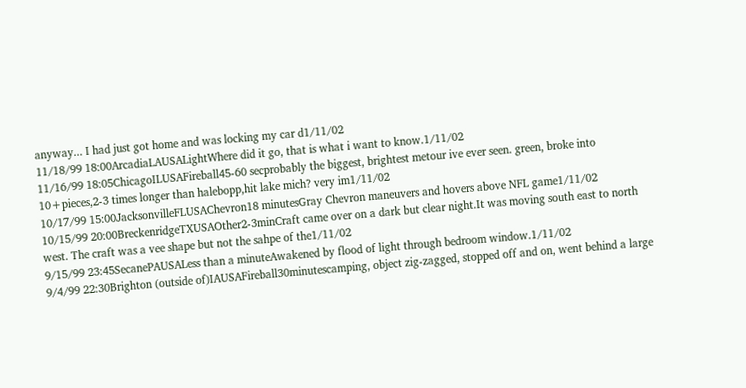anyway... I had just got home and was locking my car d1/11/02
11/18/99 18:00ArcadiaLAUSALightWhere did it go, that is what i want to know.1/11/02
11/16/99 18:05ChicagoILUSAFireball45-60 secprobably the biggest, brightest metour ive ever seen. green, broke into 10+pieces,2-3 times longer than halebopp,hit lake mich? very im1/11/02
10/17/99 15:00JacksonvilleFLUSAChevron18 minutesGray Chevron maneuvers and hovers above NFL game1/11/02
10/15/99 20:00BreckenridgeTXUSAOther2-3minCraft came over on a dark but clear night.It was moving south east to north west. The craft was a vee shape but not the sahpe of the1/11/02
9/15/99 23:45SecanePAUSALess than a minuteAwakened by flood of light through bedroom window.1/11/02
9/4/99 22:30Brighton (outside of)IAUSAFireball30minutescamping, object zig-zagged, stopped off and on, went behind a large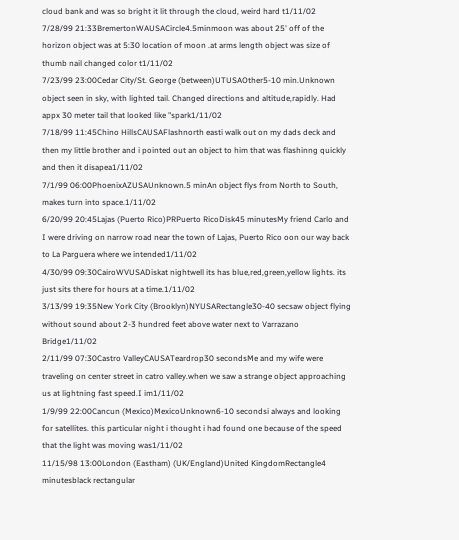cloud bank and was so bright it lit through the cloud, weird hard t1/11/02
7/28/99 21:33BremertonWAUSACircle4.5minmoon was about 25' off of the horizon object was at 5:30 location of moon .at arms length object was size of thumb nail changed color t1/11/02
7/23/99 23:00Cedar City/St. George (between)UTUSAOther5-10 min.Unknown object seen in sky, with lighted tail. Changed directions and altitude,rapidly. Had appx 30 meter tail that looked like "spark1/11/02
7/18/99 11:45Chino HillsCAUSAFlashnorth easti walk out on my dads deck and then my little brother and i pointed out an object to him that was flashinng quickly and then it disapea1/11/02
7/1/99 06:00PhoenixAZUSAUnknown.5 minAn object flys from North to South, makes turn into space.1/11/02
6/20/99 20:45Lajas (Puerto Rico)PRPuerto RicoDisk45 minutesMy friend Carlo and I were driving on narrow road near the town of Lajas, Puerto Rico oon our way back to La Parguera where we intended1/11/02
4/30/99 09:30CairoWVUSADiskat nightwell its has blue,red,green,yellow lights. its just sits there for hours at a time.1/11/02
3/13/99 19:35New York City (Brooklyn)NYUSARectangle30-40 secsaw object flying without sound about 2-3 hundred feet above water next to Varrazano Bridge1/11/02
2/11/99 07:30Castro ValleyCAUSATeardrop30 secondsMe and my wife were traveling on center street in catro valley.when we saw a strange object approaching us at lightning fast speed.I im1/11/02
1/9/99 22:00Cancun (Mexico)MexicoUnknown6-10 secondsi always and looking for satellites. this particular night i thought i had found one because of the speed that the light was moving was1/11/02
11/15/98 13:00London (Eastham) (UK/England)United KingdomRectangle4 minutesblack rectangular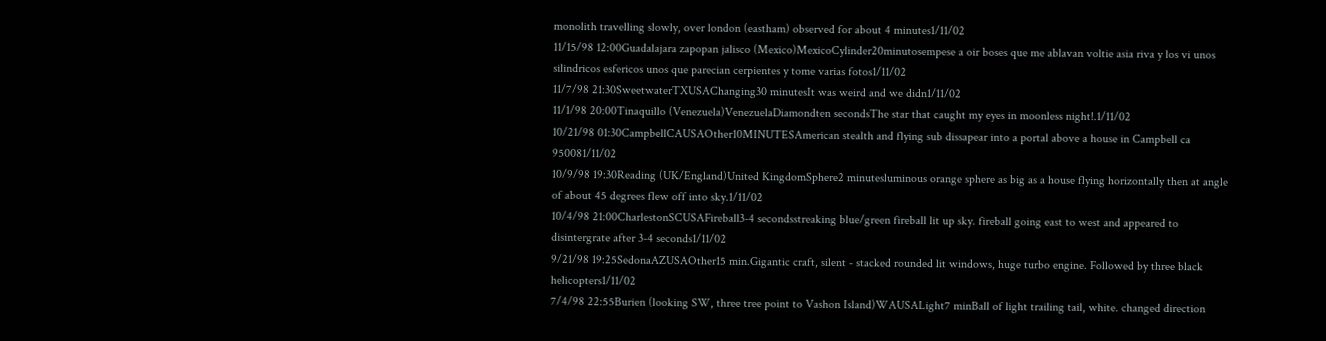monolith travelling slowly, over london (eastham) observed for about 4 minutes1/11/02
11/15/98 12:00Guadalajara zapopan jalisco (Mexico)MexicoCylinder20minutosempese a oir boses que me ablavan voltie asia riva y los vi unos silindricos esfericos unos que parecian cerpientes y tome varias fotos1/11/02
11/7/98 21:30SweetwaterTXUSAChanging30 minutesIt was weird and we didn1/11/02
11/1/98 20:00Tinaquillo (Venezuela)VenezuelaDiamondten secondsThe star that caught my eyes in moonless night!.1/11/02
10/21/98 01:30CampbellCAUSAOther10MINUTESAmerican stealth and flying sub dissapear into a portal above a house in Campbell ca 950081/11/02
10/9/98 19:30Reading (UK/England)United KingdomSphere2 minutesluminous orange sphere as big as a house flying horizontally then at angle of about 45 degrees flew off into sky.1/11/02
10/4/98 21:00CharlestonSCUSAFireball3-4 secondsstreaking blue/green fireball lit up sky. fireball going east to west and appeared to disintergrate after 3-4 seconds1/11/02
9/21/98 19:25SedonaAZUSAOther15 min.Gigantic craft, silent - stacked rounded lit windows, huge turbo engine. Followed by three black helicopters1/11/02
7/4/98 22:55Burien (looking SW, three tree point to Vashon Island)WAUSALight7 minBall of light trailing tail, white. changed direction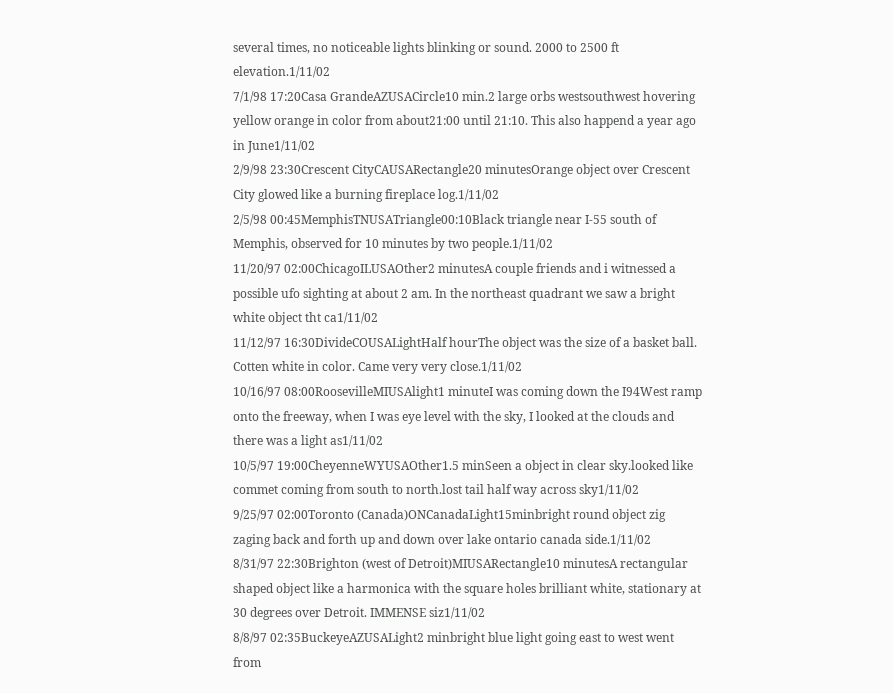several times, no noticeable lights blinking or sound. 2000 to 2500 ft elevation.1/11/02
7/1/98 17:20Casa GrandeAZUSACircle10 min.2 large orbs westsouthwest hovering yellow orange in color from about21:00 until 21:10. This also happend a year ago in June1/11/02
2/9/98 23:30Crescent CityCAUSARectangle20 minutesOrange object over Crescent City glowed like a burning fireplace log.1/11/02
2/5/98 00:45MemphisTNUSATriangle00:10Black triangle near I-55 south of Memphis, observed for 10 minutes by two people.1/11/02
11/20/97 02:00ChicagoILUSAOther2 minutesA couple friends and i witnessed a possible ufo sighting at about 2 am. In the northeast quadrant we saw a bright white object tht ca1/11/02
11/12/97 16:30DivideCOUSALightHalf hourThe object was the size of a basket ball. Cotten white in color. Came very very close.1/11/02
10/16/97 08:00RoosevilleMIUSAlight1 minuteI was coming down the I94West ramp onto the freeway, when I was eye level with the sky, I looked at the clouds and there was a light as1/11/02
10/5/97 19:00CheyenneWYUSAOther1.5 minSeen a object in clear sky.looked like commet coming from south to north.lost tail half way across sky1/11/02
9/25/97 02:00Toronto (Canada)ONCanadaLight15minbright round object zig zaging back and forth up and down over lake ontario canada side.1/11/02
8/31/97 22:30Brighton (west of Detroit)MIUSARectangle10 minutesA rectangular shaped object like a harmonica with the square holes brilliant white, stationary at 30 degrees over Detroit. IMMENSE siz1/11/02
8/8/97 02:35BuckeyeAZUSALight2 minbright blue light going east to west went from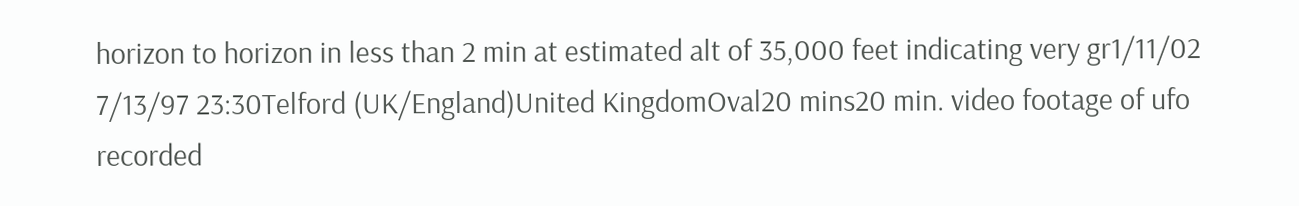horizon to horizon in less than 2 min at estimated alt of 35,000 feet indicating very gr1/11/02
7/13/97 23:30Telford (UK/England)United KingdomOval20 mins20 min. video footage of ufo recorded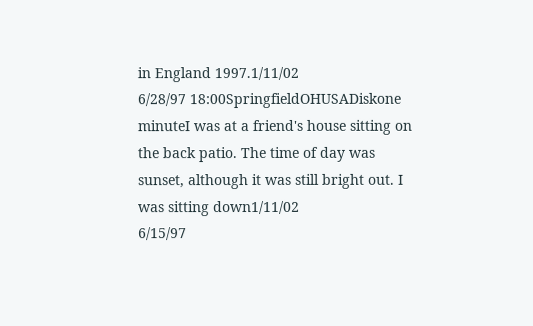in England 1997.1/11/02
6/28/97 18:00SpringfieldOHUSADiskone minuteI was at a friend's house sitting on the back patio. The time of day was sunset, although it was still bright out. I was sitting down1/11/02
6/15/97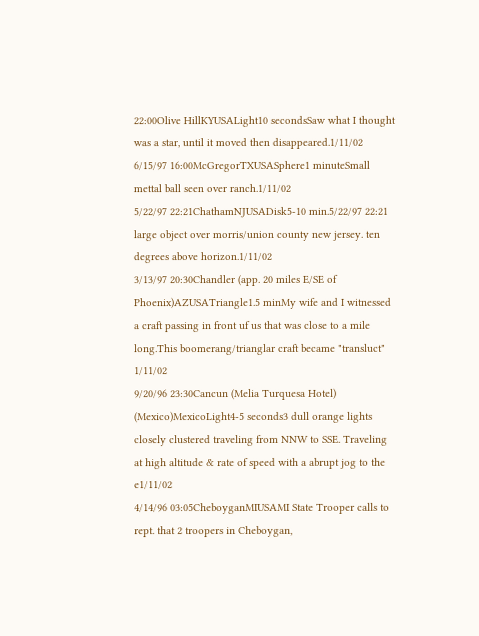22:00Olive HillKYUSALight10 secondsSaw what I thought was a star, until it moved then disappeared.1/11/02
6/15/97 16:00McGregorTXUSASphere1 minuteSmall mettal ball seen over ranch.1/11/02
5/22/97 22:21ChathamNJUSADisk5-10 min.5/22/97 22:21 large object over morris/union county new jersey. ten degrees above horizon.1/11/02
3/13/97 20:30Chandler (app. 20 miles E/SE of Phoenix)AZUSATriangle1.5 minMy wife and I witnessed a craft passing in front uf us that was close to a mile long.This boomerang/trianglar craft became "transluct" 1/11/02
9/20/96 23:30Cancun (Melia Turquesa Hotel) (Mexico)MexicoLight4-5 seconds3 dull orange lights closely clustered traveling from NNW to SSE. Traveling at high altitude & rate of speed with a abrupt jog to the e1/11/02
4/14/96 03:05CheboyganMIUSAMI State Trooper calls to rept. that 2 troopers in Cheboygan,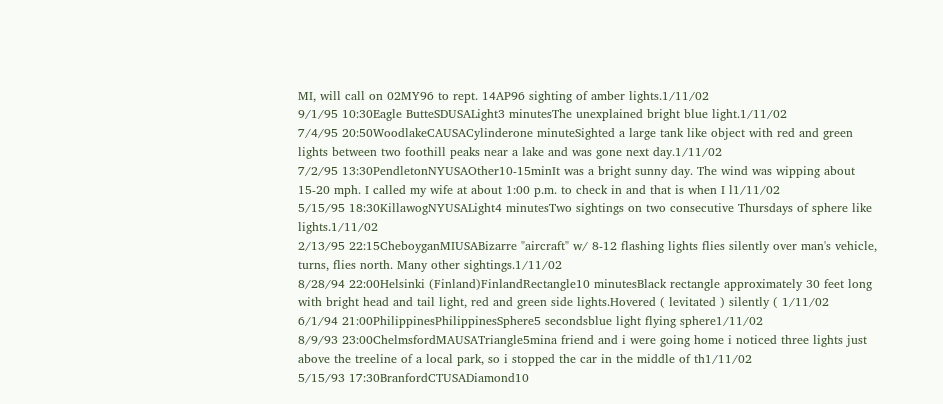MI, will call on 02MY96 to rept. 14AP96 sighting of amber lights.1/11/02
9/1/95 10:30Eagle ButteSDUSALight3 minutesThe unexplained bright blue light.1/11/02
7/4/95 20:50WoodlakeCAUSACylinderone minuteSighted a large tank like object with red and green lights between two foothill peaks near a lake and was gone next day.1/11/02
7/2/95 13:30PendletonNYUSAOther10-15minIt was a bright sunny day. The wind was wipping about 15-20 mph. I called my wife at about 1:00 p.m. to check in and that is when I l1/11/02
5/15/95 18:30KillawogNYUSALight4 minutesTwo sightings on two consecutive Thursdays of sphere like lights.1/11/02
2/13/95 22:15CheboyganMIUSABizarre "aircraft" w/ 8-12 flashing lights flies silently over man's vehicle, turns, flies north. Many other sightings.1/11/02
8/28/94 22:00Helsinki (Finland)FinlandRectangle10 minutesBlack rectangle approximately 30 feet long with bright head and tail light, red and green side lights.Hovered ( levitated ) silently ( 1/11/02
6/1/94 21:00PhilippinesPhilippinesSphere5 secondsblue light flying sphere1/11/02
8/9/93 23:00ChelmsfordMAUSATriangle5mina friend and i were going home i noticed three lights just above the treeline of a local park, so i stopped the car in the middle of th1/11/02
5/15/93 17:30BranfordCTUSADiamond10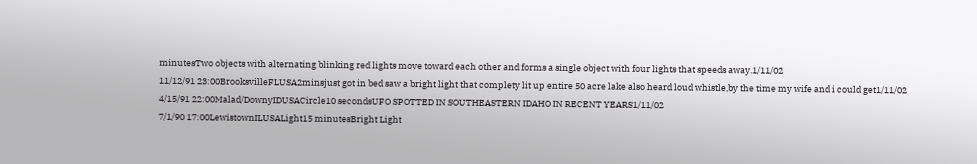minutesTwo objects with alternating blinking red lights move toward each other and forms a single object with four lights that speeds away.1/11/02
11/12/91 23:00BrooksvilleFLUSA2minsjust got in bed saw a bright light that complety lit up entire 50 acre lake also heard loud whistle,by the time my wife and i could get1/11/02
4/15/91 22:00Malad/DownyIDUSACircle10 secondsUFO SPOTTED IN SOUTHEASTERN IDAHO IN RECENT YEARS1/11/02
7/1/90 17:00LewistownILUSALight15 minutesBright Light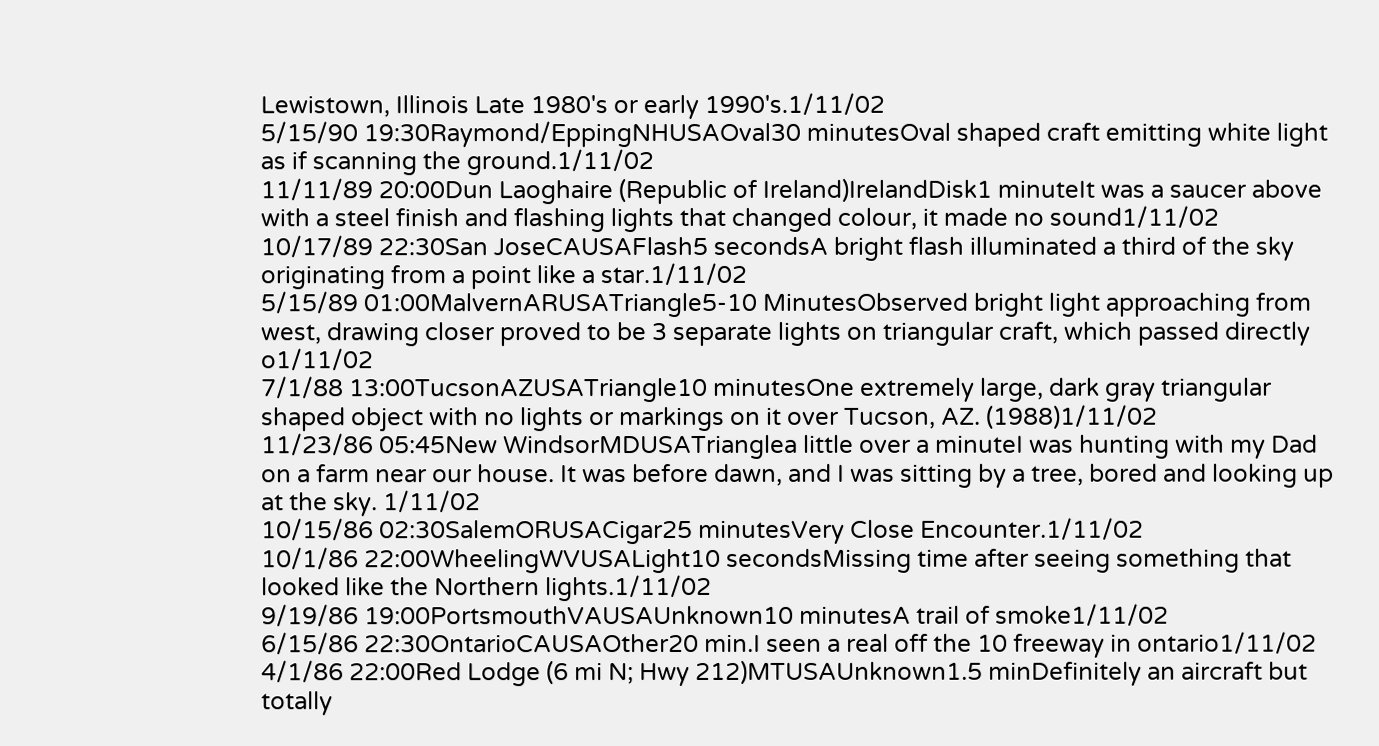Lewistown, Illinois Late 1980's or early 1990's.1/11/02
5/15/90 19:30Raymond/EppingNHUSAOval30 minutesOval shaped craft emitting white light as if scanning the ground.1/11/02
11/11/89 20:00Dun Laoghaire (Republic of Ireland)IrelandDisk1 minuteIt was a saucer above with a steel finish and flashing lights that changed colour, it made no sound1/11/02
10/17/89 22:30San JoseCAUSAFlash5 secondsA bright flash illuminated a third of the sky originating from a point like a star.1/11/02
5/15/89 01:00MalvernARUSATriangle5-10 MinutesObserved bright light approaching from west, drawing closer proved to be 3 separate lights on triangular craft, which passed directly o1/11/02
7/1/88 13:00TucsonAZUSATriangle10 minutesOne extremely large, dark gray triangular shaped object with no lights or markings on it over Tucson, AZ. (1988)1/11/02
11/23/86 05:45New WindsorMDUSATrianglea little over a minuteI was hunting with my Dad on a farm near our house. It was before dawn, and I was sitting by a tree, bored and looking up at the sky. 1/11/02
10/15/86 02:30SalemORUSACigar25 minutesVery Close Encounter.1/11/02
10/1/86 22:00WheelingWVUSALight10 secondsMissing time after seeing something that looked like the Northern lights.1/11/02
9/19/86 19:00PortsmouthVAUSAUnknown10 minutesA trail of smoke1/11/02
6/15/86 22:30OntarioCAUSAOther20 min.I seen a real off the 10 freeway in ontario1/11/02
4/1/86 22:00Red Lodge (6 mi N; Hwy 212)MTUSAUnknown1.5 minDefinitely an aircraft but totally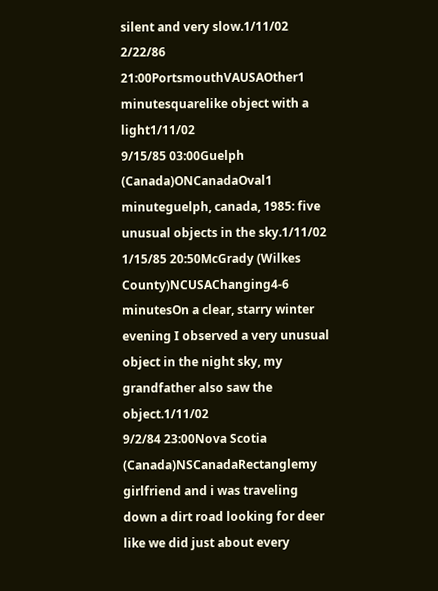silent and very slow.1/11/02
2/22/86 21:00PortsmouthVAUSAOther1 minutesquarelike object with a light1/11/02
9/15/85 03:00Guelph (Canada)ONCanadaOval1 minuteguelph, canada, 1985: five unusual objects in the sky.1/11/02
1/15/85 20:50McGrady (Wilkes County)NCUSAChanging4-6 minutesOn a clear, starry winter evening I observed a very unusual object in the night sky, my grandfather also saw the object.1/11/02
9/2/84 23:00Nova Scotia (Canada)NSCanadaRectanglemy girlfriend and i was traveling down a dirt road looking for deer like we did just about every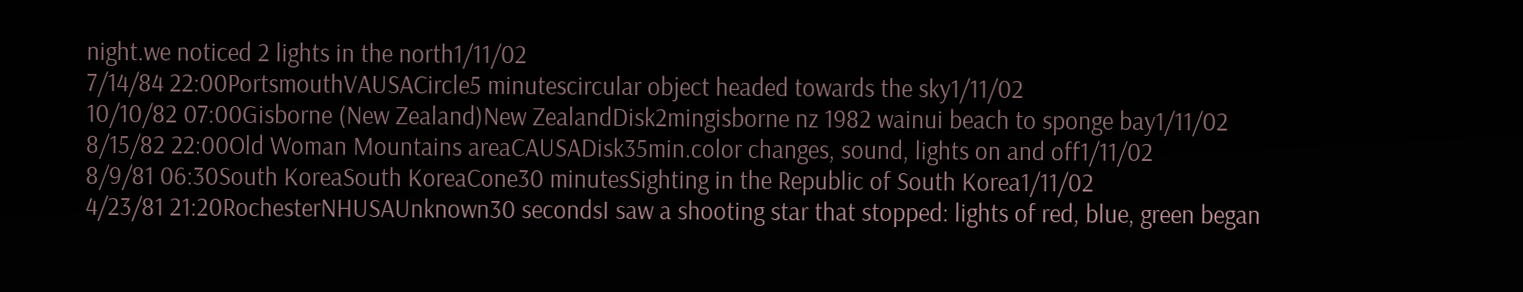night.we noticed 2 lights in the north1/11/02
7/14/84 22:00PortsmouthVAUSACircle5 minutescircular object headed towards the sky1/11/02
10/10/82 07:00Gisborne (New Zealand)New ZealandDisk2mingisborne nz 1982 wainui beach to sponge bay1/11/02
8/15/82 22:00Old Woman Mountains areaCAUSADisk35min.color changes, sound, lights on and off1/11/02
8/9/81 06:30South KoreaSouth KoreaCone30 minutesSighting in the Republic of South Korea1/11/02
4/23/81 21:20RochesterNHUSAUnknown30 secondsI saw a shooting star that stopped: lights of red, blue, green began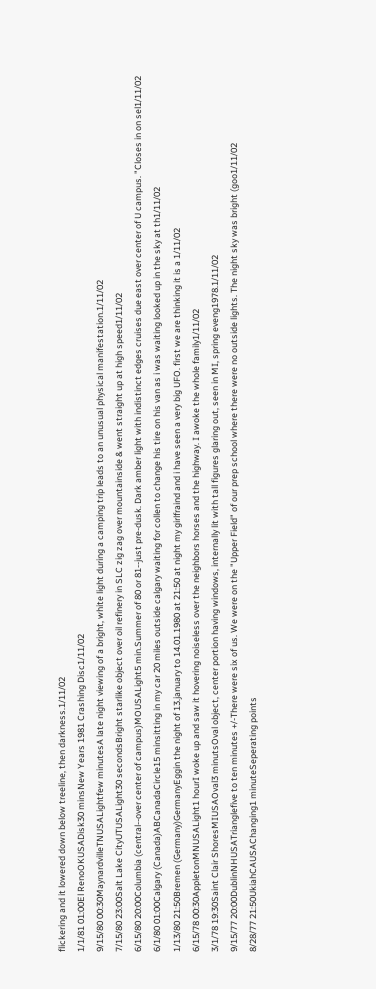flickering and it lowered down below treeline, then darkness.1/11/02
1/1/81 01:00El RenoOKUSADisk30 minsNew Years 1981 Crashing Disc1/11/02
9/15/80 00:30MaynardvilleTNUSALightfew minutesA late night viewing of a bright, white light during a camping trip leads to an unusual physical manifestation.1/11/02
7/15/80 23:00Salt Lake CityUTUSALight30 secondsBright starlike object over oil refinery in SLC zig zag over mountainside & went straight up at high speed1/11/02
6/15/80 20:00Columbia (central--over center of campus)MOUSALight5 min.Summer of 80 or 81--just pre-dusk. Dark amber light with indistinct edges cruises due east over center of U campus. "Closes in on sel1/11/02
6/1/80 01:00Calgary (Canada)ABCanadaCircle15 minsitting in my car 20 miles outside calgary waiting for collen to change his tire on his van as i was waiting looked up in the sky at th1/11/02
1/13/80 21:50Bremen (Germany)GermanyEggin the night of 13.january to 14.01.1980 at 21:50 at night my girlfraind and i have seen a very big UFO. first we are thinking it is a 1/11/02
6/15/78 00:30AppletonMNUSALight1 hourI woke up and saw it hovering noiseless over the neighbors horses and the highway. I awoke the whole family1/11/02
3/1/78 19:30Saint Clair ShoresMIUSAOval3 minutsOval object, center portion having windows, internally lit with tall figures glaring out, seen in MI, spring eveng1978.1/11/02
9/15/77 20:00DublinNHUSATrianglefive to ten minutes +/-There were six of us. We were on the "Upper Field" of our prep school where there were no outside lights. The night sky was bright (goo1/11/02
8/28/77 21:50UkiahCAUSAChanging1 minuteSeperating points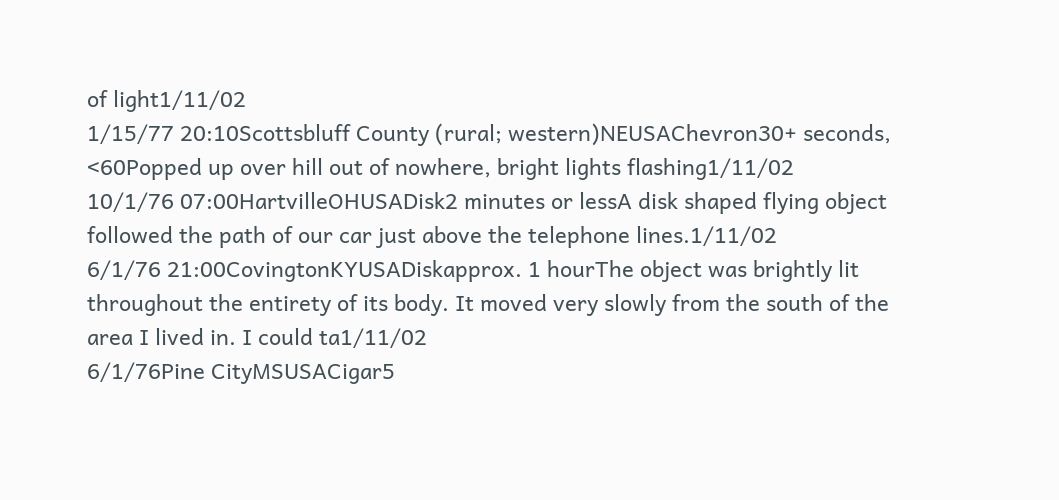of light1/11/02
1/15/77 20:10Scottsbluff County (rural; western)NEUSAChevron30+ seconds, <60Popped up over hill out of nowhere, bright lights flashing1/11/02
10/1/76 07:00HartvilleOHUSADisk2 minutes or lessA disk shaped flying object followed the path of our car just above the telephone lines.1/11/02
6/1/76 21:00CovingtonKYUSADiskapprox. 1 hourThe object was brightly lit throughout the entirety of its body. It moved very slowly from the south of the area I lived in. I could ta1/11/02
6/1/76Pine CityMSUSACigar5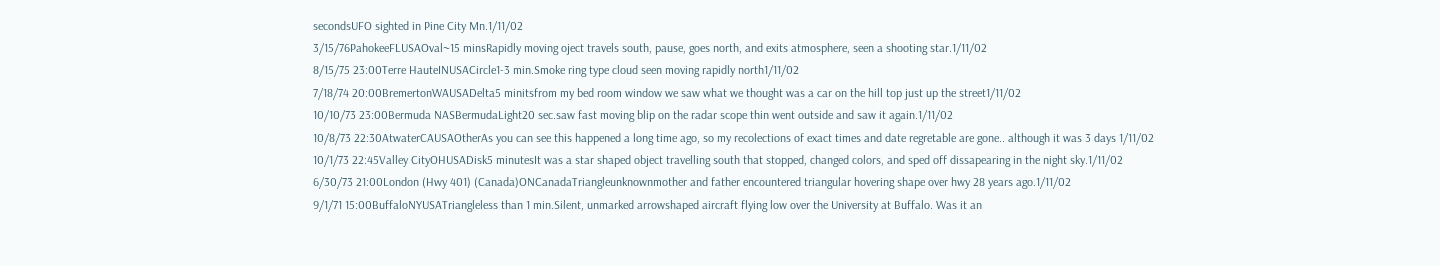secondsUFO sighted in Pine City Mn.1/11/02
3/15/76PahokeeFLUSAOval~15 minsRapidly moving oject travels south, pause, goes north, and exits atmosphere, seen a shooting star.1/11/02
8/15/75 23:00Terre HauteINUSACircle1-3 min.Smoke ring type cloud seen moving rapidly north1/11/02
7/18/74 20:00BremertonWAUSADelta5 minitsfrom my bed room window we saw what we thought was a car on the hill top just up the street1/11/02
10/10/73 23:00Bermuda NASBermudaLight20 sec.saw fast moving blip on the radar scope thin went outside and saw it again.1/11/02
10/8/73 22:30AtwaterCAUSAOtherAs you can see this happened a long time ago, so my recolections of exact times and date regretable are gone.. although it was 3 days 1/11/02
10/1/73 22:45Valley CityOHUSADisk5 minutesIt was a star shaped object travelling south that stopped, changed colors, and sped off dissapearing in the night sky.1/11/02
6/30/73 21:00London (Hwy 401) (Canada)ONCanadaTriangleunknownmother and father encountered triangular hovering shape over hwy 28 years ago.1/11/02
9/1/71 15:00BuffaloNYUSATriangleless than 1 min.Silent, unmarked arrowshaped aircraft flying low over the University at Buffalo. Was it an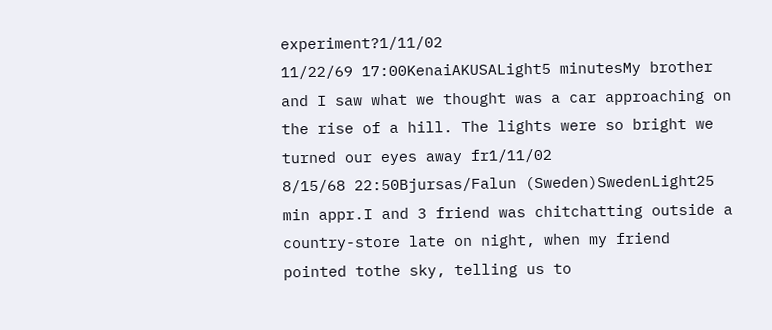experiment?1/11/02
11/22/69 17:00KenaiAKUSALight5 minutesMy brother and I saw what we thought was a car approaching on the rise of a hill. The lights were so bright we turned our eyes away fr1/11/02
8/15/68 22:50Bjursas/Falun (Sweden)SwedenLight25 min appr.I and 3 friend was chitchatting outside a country-store late on night, when my friend pointed tothe sky, telling us to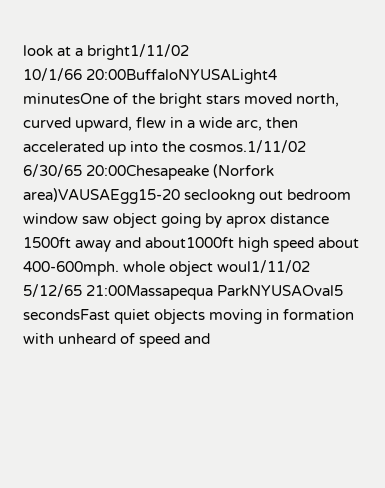look at a bright1/11/02
10/1/66 20:00BuffaloNYUSALight4 minutesOne of the bright stars moved north, curved upward, flew in a wide arc, then accelerated up into the cosmos.1/11/02
6/30/65 20:00Chesapeake (Norfork area)VAUSAEgg15-20 seclookng out bedroom window saw object going by aprox distance 1500ft away and about1000ft high speed about 400-600mph. whole object woul1/11/02
5/12/65 21:00Massapequa ParkNYUSAOval5 secondsFast quiet objects moving in formation with unheard of speed and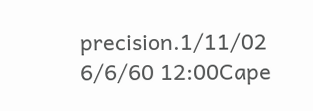precision.1/11/02
6/6/60 12:00Cape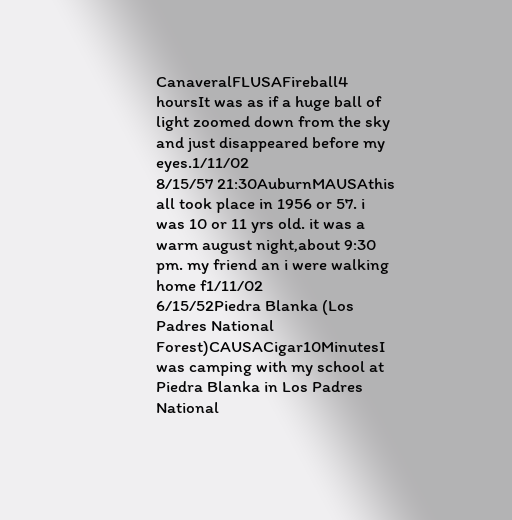CanaveralFLUSAFireball4 hoursIt was as if a huge ball of light zoomed down from the sky and just disappeared before my eyes.1/11/02
8/15/57 21:30AuburnMAUSAthis all took place in 1956 or 57. i was 10 or 11 yrs old. it was a warm august night,about 9:30 pm. my friend an i were walking home f1/11/02
6/15/52Piedra Blanka (Los Padres National Forest)CAUSACigar10MinutesI was camping with my school at Piedra Blanka in Los Padres National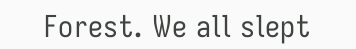Forest. We all slept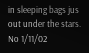in sleeping bags jus out under the stars. No 1/11/02